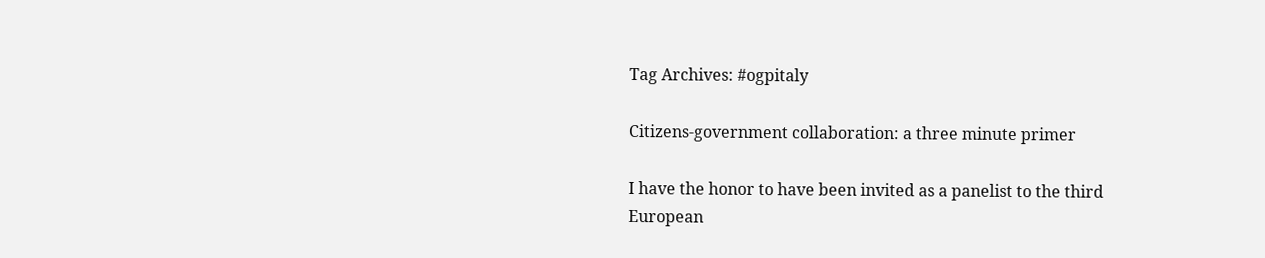Tag Archives: #ogpitaly

Citizens-government collaboration: a three minute primer

I have the honor to have been invited as a panelist to the third European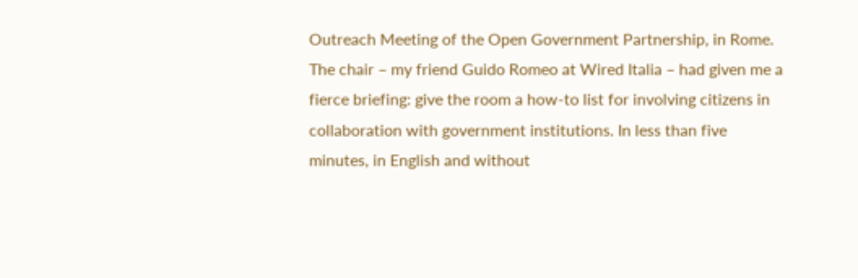Outreach Meeting of the Open Government Partnership, in Rome. The chair – my friend Guido Romeo at Wired Italia – had given me a fierce briefing: give the room a how-to list for involving citizens in collaboration with government institutions. In less than five minutes, in English and without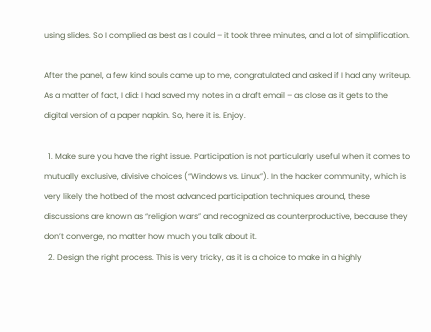using slides. So I complied as best as I could – it took three minutes, and a lot of simplification.

After the panel, a few kind souls came up to me, congratulated and asked if I had any writeup. As a matter of fact, I did: I had saved my notes in a draft email – as close as it gets to the digital version of a paper napkin. So, here it is. Enjoy.

  1. Make sure you have the right issue. Participation is not particularly useful when it comes to mutually exclusive, divisive choices (“Windows vs. Linux”). In the hacker community, which is very likely the hotbed of the most advanced participation techniques around, these discussions are known as “religion wars” and recognized as counterproductive, because they don’t converge, no matter how much you talk about it.
  2. Design the right process. This is very tricky, as it is a choice to make in a highly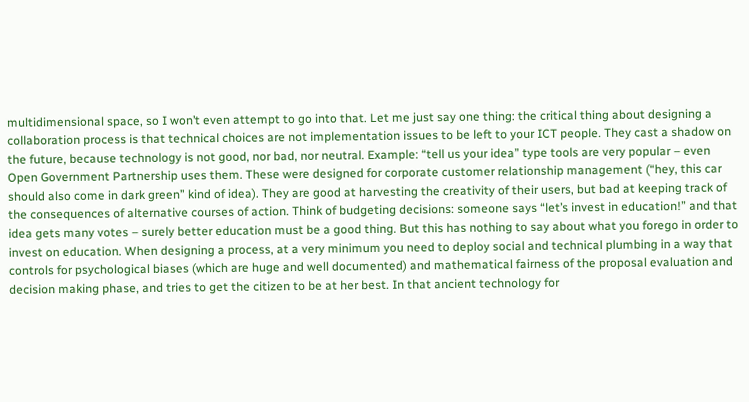multidimensional space, so I won’t even attempt to go into that. Let me just say one thing: the critical thing about designing a collaboration process is that technical choices are not implementation issues to be left to your ICT people. They cast a shadow on the future, because technology is not good, nor bad, nor neutral. Example: “tell us your idea” type tools are very popular – even Open Government Partnership uses them. These were designed for corporate customer relationship management (“hey, this car should also come in dark green” kind of idea). They are good at harvesting the creativity of their users, but bad at keeping track of the consequences of alternative courses of action. Think of budgeting decisions: someone says “let’s invest in education!” and that idea gets many votes – surely better education must be a good thing. But this has nothing to say about what you forego in order to invest on education. When designing a process, at a very minimum you need to deploy social and technical plumbing in a way that controls for psychological biases (which are huge and well documented) and mathematical fairness of the proposal evaluation and decision making phase, and tries to get the citizen to be at her best. In that ancient technology for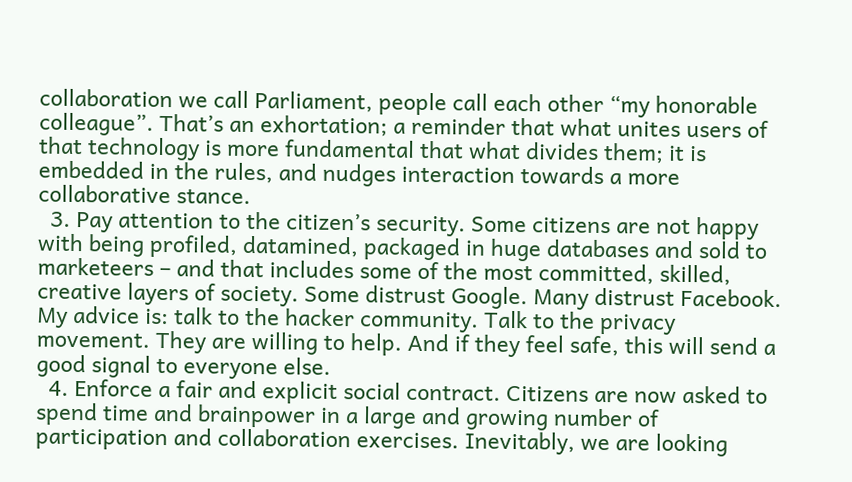collaboration we call Parliament, people call each other “my honorable colleague”. That’s an exhortation; a reminder that what unites users of that technology is more fundamental that what divides them; it is embedded in the rules, and nudges interaction towards a more collaborative stance.
  3. Pay attention to the citizen’s security. Some citizens are not happy with being profiled, datamined, packaged in huge databases and sold to marketeers – and that includes some of the most committed, skilled, creative layers of society. Some distrust Google. Many distrust Facebook. My advice is: talk to the hacker community. Talk to the privacy movement. They are willing to help. And if they feel safe, this will send a good signal to everyone else.
  4. Enforce a fair and explicit social contract. Citizens are now asked to spend time and brainpower in a large and growing number of participation and collaboration exercises. Inevitably, we are looking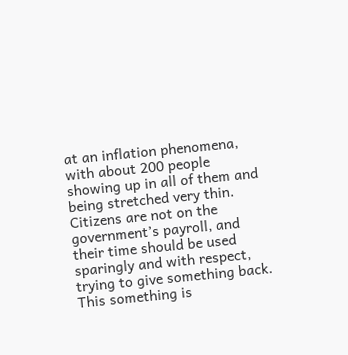at an inflation phenomena, with about 200 people showing up in all of them and being stretched very thin. Citizens are not on the government’s payroll, and their time should be used sparingly and with respect, trying to give something back. This something is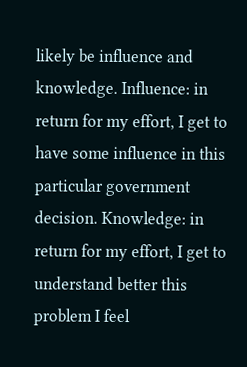likely be influence and knowledge. Influence: in return for my effort, I get to have some influence in this particular government decision. Knowledge: in return for my effort, I get to understand better this problem I feel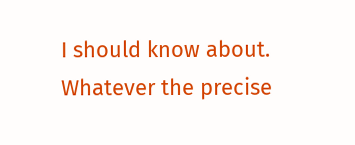I should know about. Whatever the precise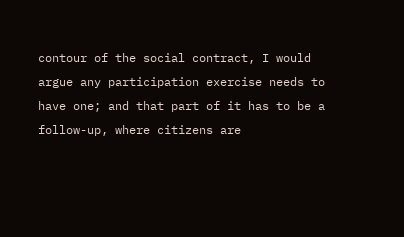contour of the social contract, I would argue any participation exercise needs to have one; and that part of it has to be a follow-up, where citizens are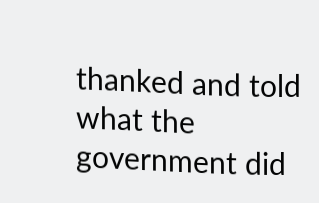thanked and told what the government did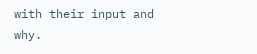with their input and why.